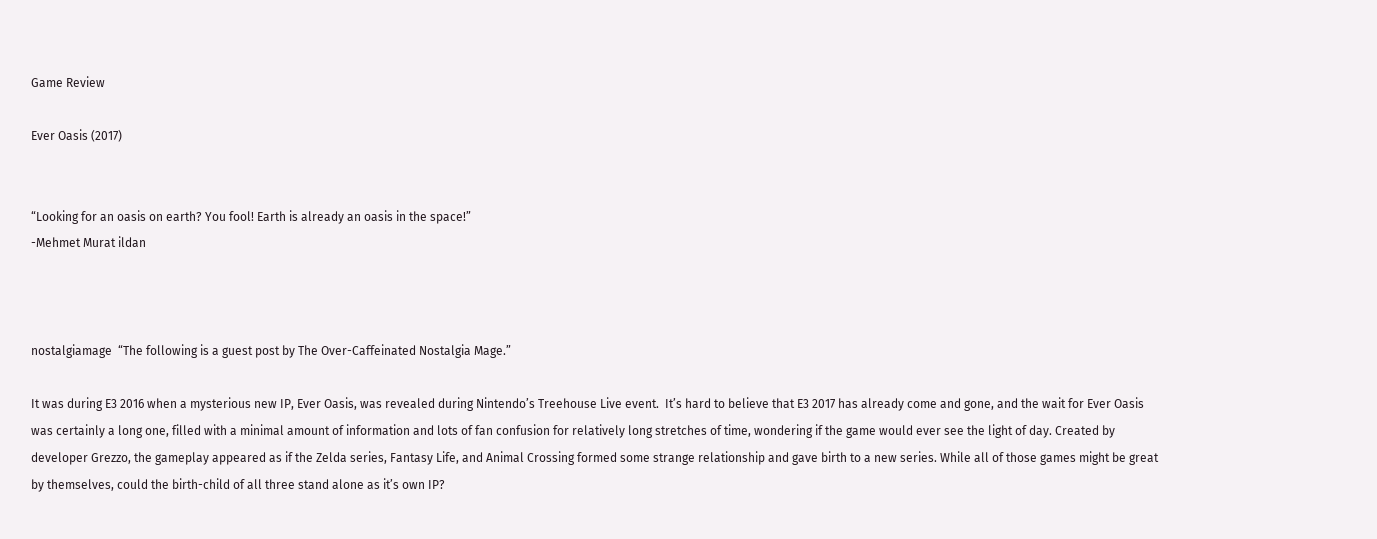Game Review

Ever Oasis (2017)


“Looking for an oasis on earth? You fool! Earth is already an oasis in the space!”
-Mehmet Murat ildan



nostalgiamage  “The following is a guest post by The Over-Caffeinated Nostalgia Mage.”

It was during E3 2016 when a mysterious new IP, Ever Oasis, was revealed during Nintendo’s Treehouse Live event.  It’s hard to believe that E3 2017 has already come and gone, and the wait for Ever Oasis was certainly a long one, filled with a minimal amount of information and lots of fan confusion for relatively long stretches of time, wondering if the game would ever see the light of day. Created by developer Grezzo, the gameplay appeared as if the Zelda series, Fantasy Life, and Animal Crossing formed some strange relationship and gave birth to a new series. While all of those games might be great by themselves, could the birth-child of all three stand alone as it’s own IP?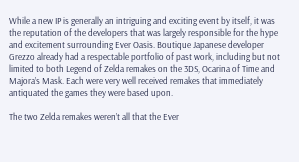While a new IP is generally an intriguing and exciting event by itself, it was the reputation of the developers that was largely responsible for the hype and excitement surrounding Ever Oasis. Boutique Japanese developer Grezzo already had a respectable portfolio of past work, including but not limited to both Legend of Zelda remakes on the 3DS, Ocarina of Time and Majora’s Mask. Each were very well received remakes that immediately antiquated the games they were based upon.

The two Zelda remakes weren’t all that the Ever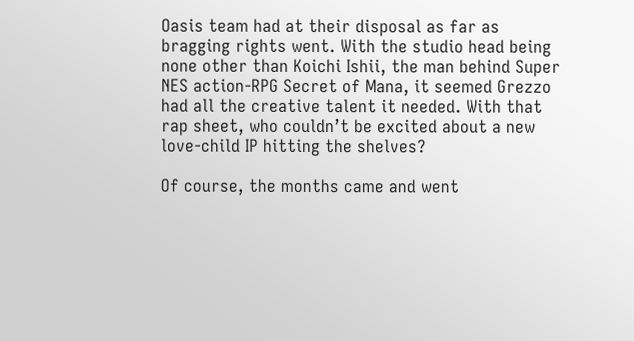Oasis team had at their disposal as far as bragging rights went. With the studio head being none other than Koichi Ishii, the man behind Super NES action-RPG Secret of Mana, it seemed Grezzo had all the creative talent it needed. With that rap sheet, who couldn’t be excited about a new love-child IP hitting the shelves?

Of course, the months came and went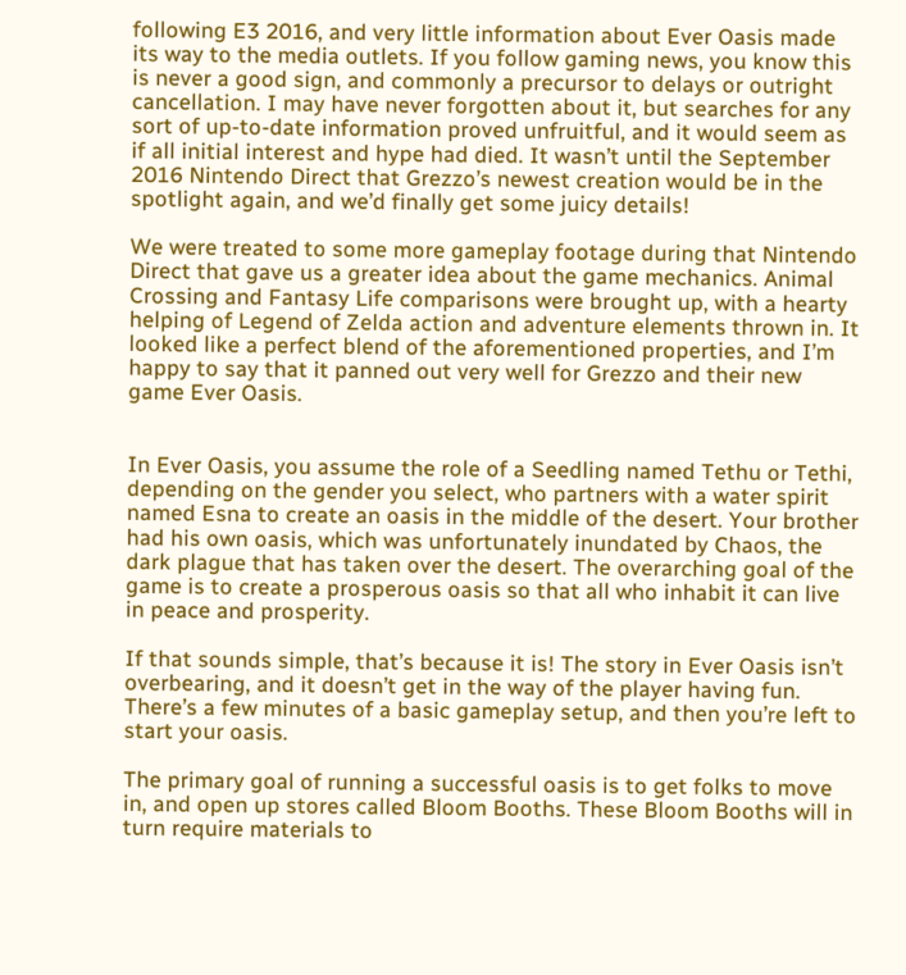following E3 2016, and very little information about Ever Oasis made its way to the media outlets. If you follow gaming news, you know this is never a good sign, and commonly a precursor to delays or outright cancellation. I may have never forgotten about it, but searches for any sort of up-to-date information proved unfruitful, and it would seem as if all initial interest and hype had died. It wasn’t until the September 2016 Nintendo Direct that Grezzo’s newest creation would be in the spotlight again, and we’d finally get some juicy details!

We were treated to some more gameplay footage during that Nintendo Direct that gave us a greater idea about the game mechanics. Animal Crossing and Fantasy Life comparisons were brought up, with a hearty helping of Legend of Zelda action and adventure elements thrown in. It looked like a perfect blend of the aforementioned properties, and I’m happy to say that it panned out very well for Grezzo and their new game Ever Oasis.


In Ever Oasis, you assume the role of a Seedling named Tethu or Tethi, depending on the gender you select, who partners with a water spirit named Esna to create an oasis in the middle of the desert. Your brother had his own oasis, which was unfortunately inundated by Chaos, the dark plague that has taken over the desert. The overarching goal of the game is to create a prosperous oasis so that all who inhabit it can live in peace and prosperity.

If that sounds simple, that’s because it is! The story in Ever Oasis isn’t overbearing, and it doesn’t get in the way of the player having fun. There’s a few minutes of a basic gameplay setup, and then you’re left to start your oasis.

The primary goal of running a successful oasis is to get folks to move in, and open up stores called Bloom Booths. These Bloom Booths will in turn require materials to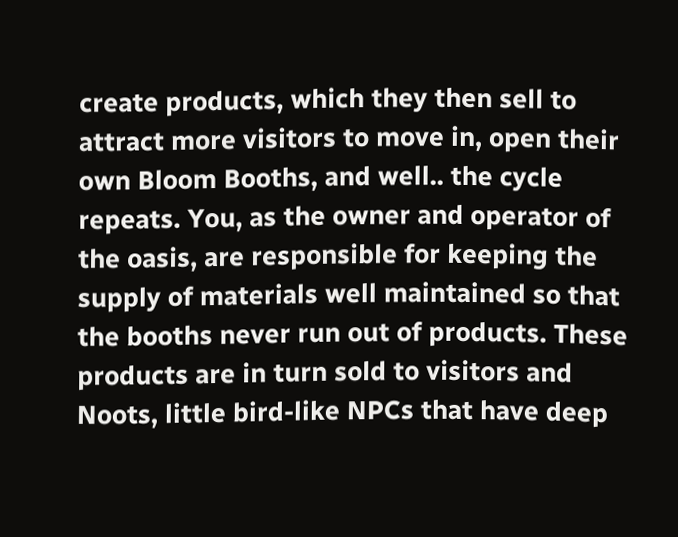create products, which they then sell to attract more visitors to move in, open their own Bloom Booths, and well.. the cycle repeats. You, as the owner and operator of the oasis, are responsible for keeping the supply of materials well maintained so that the booths never run out of products. These products are in turn sold to visitors and Noots, little bird-like NPCs that have deep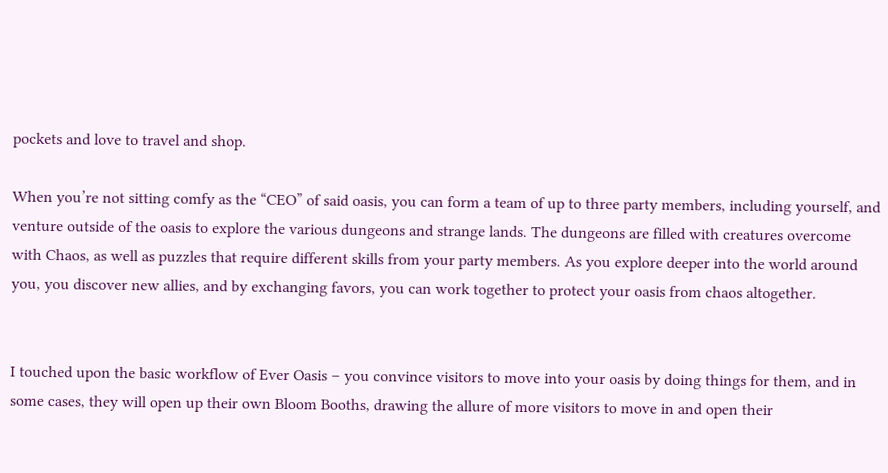pockets and love to travel and shop.

When you’re not sitting comfy as the “CEO” of said oasis, you can form a team of up to three party members, including yourself, and venture outside of the oasis to explore the various dungeons and strange lands. The dungeons are filled with creatures overcome with Chaos, as well as puzzles that require different skills from your party members. As you explore deeper into the world around you, you discover new allies, and by exchanging favors, you can work together to protect your oasis from chaos altogether.


I touched upon the basic workflow of Ever Oasis – you convince visitors to move into your oasis by doing things for them, and in some cases, they will open up their own Bloom Booths, drawing the allure of more visitors to move in and open their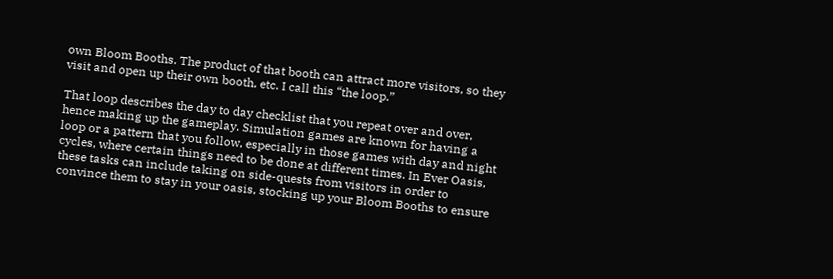own Bloom Booths. The product of that booth can attract more visitors, so they visit and open up their own booth, etc. I call this “the loop.”

That loop describes the day to day checklist that you repeat over and over, hence making up the gameplay. Simulation games are known for having a loop or a pattern that you follow, especially in those games with day and night cycles, where certain things need to be done at different times. In Ever Oasis, these tasks can include taking on side-quests from visitors in order to convince them to stay in your oasis, stocking up your Bloom Booths to ensure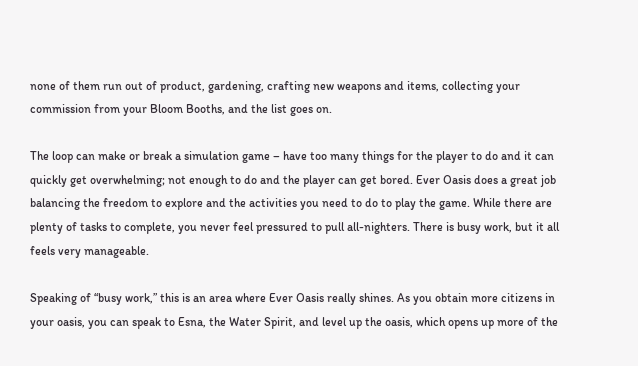none of them run out of product, gardening, crafting new weapons and items, collecting your commission from your Bloom Booths, and the list goes on.

The loop can make or break a simulation game – have too many things for the player to do and it can quickly get overwhelming; not enough to do and the player can get bored. Ever Oasis does a great job balancing the freedom to explore and the activities you need to do to play the game. While there are plenty of tasks to complete, you never feel pressured to pull all-nighters. There is busy work, but it all feels very manageable.

Speaking of “busy work,” this is an area where Ever Oasis really shines. As you obtain more citizens in your oasis, you can speak to Esna, the Water Spirit, and level up the oasis, which opens up more of the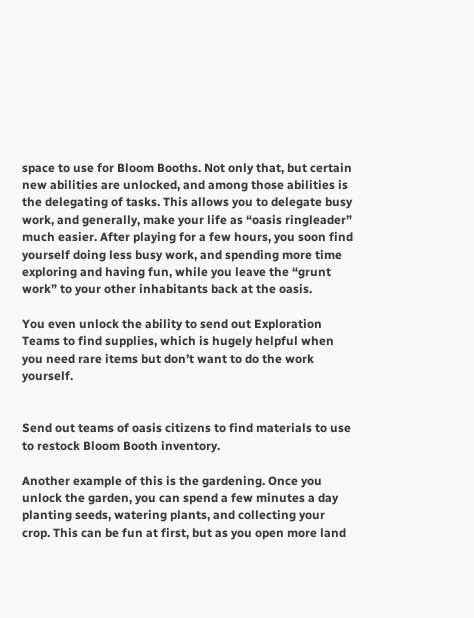space to use for Bloom Booths. Not only that, but certain new abilities are unlocked, and among those abilities is the delegating of tasks. This allows you to delegate busy work, and generally, make your life as “oasis ringleader” much easier. After playing for a few hours, you soon find yourself doing less busy work, and spending more time exploring and having fun, while you leave the “grunt work” to your other inhabitants back at the oasis.

You even unlock the ability to send out Exploration Teams to find supplies, which is hugely helpful when you need rare items but don’t want to do the work yourself.


Send out teams of oasis citizens to find materials to use to restock Bloom Booth inventory.

Another example of this is the gardening. Once you unlock the garden, you can spend a few minutes a day planting seeds, watering plants, and collecting your crop. This can be fun at first, but as you open more land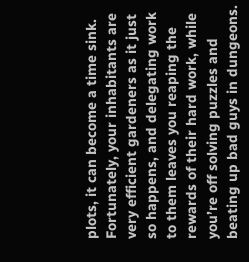plots, it can become a time sink. Fortunately, your inhabitants are very efficient gardeners as it just so happens, and delegating work to them leaves you reaping the rewards of their hard work, while you’re off solving puzzles and beating up bad guys in dungeons.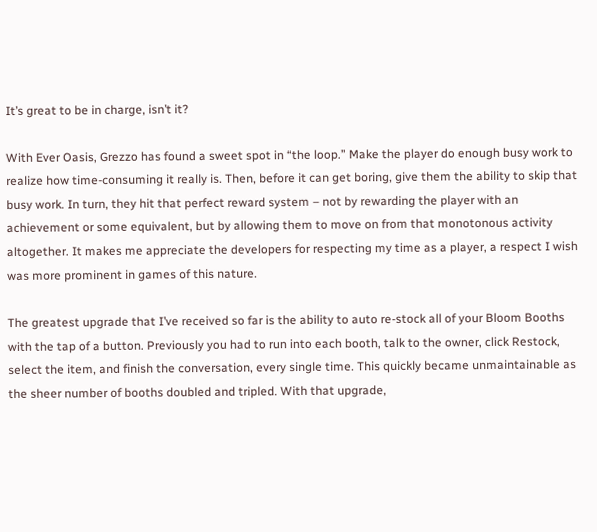It’s great to be in charge, isn’t it?

With Ever Oasis, Grezzo has found a sweet spot in “the loop.” Make the player do enough busy work to realize how time-consuming it really is. Then, before it can get boring, give them the ability to skip that busy work. In turn, they hit that perfect reward system – not by rewarding the player with an achievement or some equivalent, but by allowing them to move on from that monotonous activity altogether. It makes me appreciate the developers for respecting my time as a player, a respect I wish was more prominent in games of this nature.

The greatest upgrade that I’ve received so far is the ability to auto re-stock all of your Bloom Booths with the tap of a button. Previously you had to run into each booth, talk to the owner, click Restock, select the item, and finish the conversation, every single time. This quickly became unmaintainable as the sheer number of booths doubled and tripled. With that upgrade,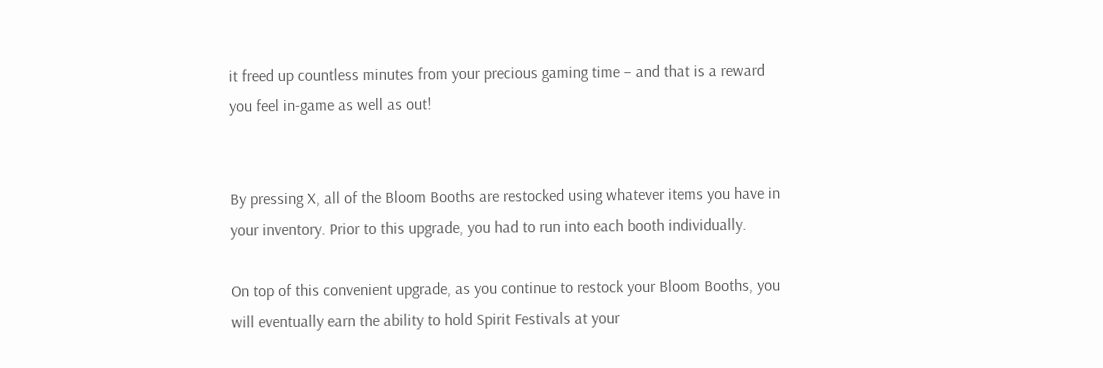it freed up countless minutes from your precious gaming time – and that is a reward you feel in-game as well as out!


By pressing X, all of the Bloom Booths are restocked using whatever items you have in your inventory. Prior to this upgrade, you had to run into each booth individually.

On top of this convenient upgrade, as you continue to restock your Bloom Booths, you will eventually earn the ability to hold Spirit Festivals at your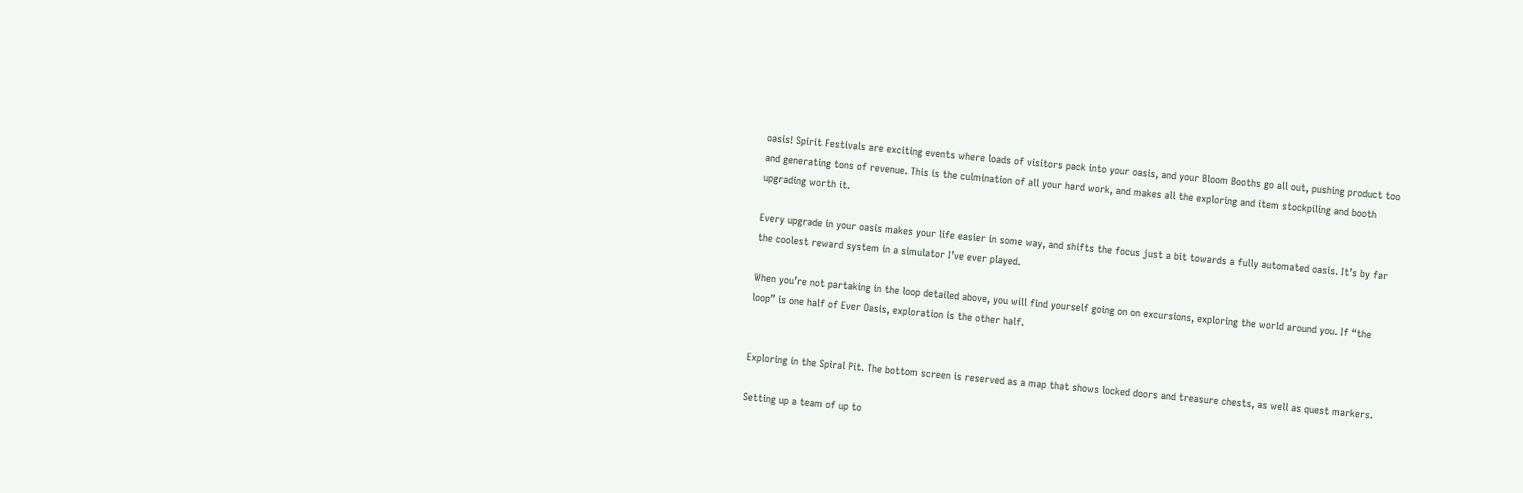oasis! Spirit Festivals are exciting events where loads of visitors pack into your oasis, and your Bloom Booths go all out, pushing product too and generating tons of revenue. This is the culmination of all your hard work, and makes all the exploring and item stockpiling and booth upgrading worth it.

Every upgrade in your oasis makes your life easier in some way, and shifts the focus just a bit towards a fully automated oasis. It’s by far the coolest reward system in a simulator I’ve ever played.

When you’re not partaking in the loop detailed above, you will find yourself going on on excursions, exploring the world around you. If “the loop” is one half of Ever Oasis, exploration is the other half.


Exploring in the Spiral Pit. The bottom screen is reserved as a map that shows locked doors and treasure chests, as well as quest markers.

Setting up a team of up to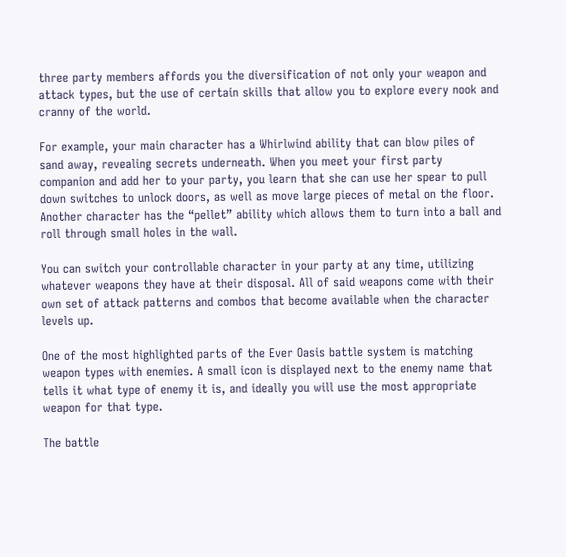three party members affords you the diversification of not only your weapon and attack types, but the use of certain skills that allow you to explore every nook and cranny of the world.

For example, your main character has a Whirlwind ability that can blow piles of sand away, revealing secrets underneath. When you meet your first party companion and add her to your party, you learn that she can use her spear to pull down switches to unlock doors, as well as move large pieces of metal on the floor. Another character has the “pellet” ability which allows them to turn into a ball and roll through small holes in the wall.

You can switch your controllable character in your party at any time, utilizing whatever weapons they have at their disposal. All of said weapons come with their own set of attack patterns and combos that become available when the character levels up.

One of the most highlighted parts of the Ever Oasis battle system is matching weapon types with enemies. A small icon is displayed next to the enemy name that tells it what type of enemy it is, and ideally you will use the most appropriate weapon for that type.

The battle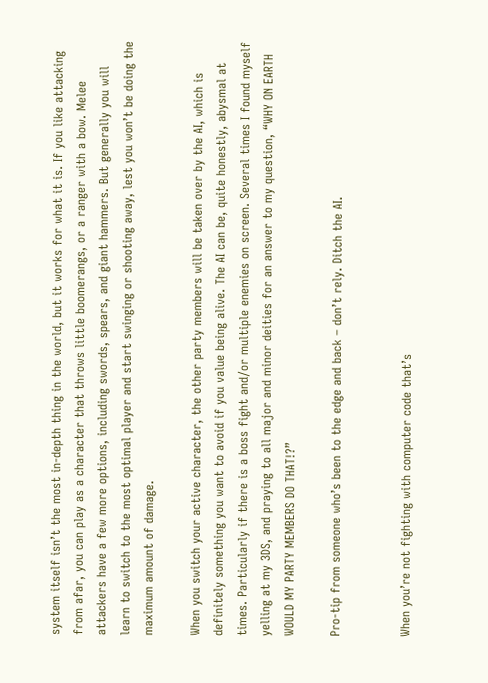system itself isn’t the most in-depth thing in the world, but it works for what it is. If you like attacking from afar, you can play as a character that throws little boomerangs, or a ranger with a bow. Melee attackers have a few more options, including swords, spears, and giant hammers. But generally you will learn to switch to the most optimal player and start swinging or shooting away, lest you won’t be doing the maximum amount of damage.

When you switch your active character, the other party members will be taken over by the AI, which is definitely something you want to avoid if you value being alive. The AI can be, quite honestly, abysmal at times. Particularly if there is a boss fight and/or multiple enemies on screen. Several times I found myself yelling at my 3DS, and praying to all major and minor deities for an answer to my question, “WHY ON EARTH WOULD MY PARTY MEMBERS DO THAT!?”

Pro-tip from someone who’s been to the edge and back – don’t rely. Ditch the AI.


When you’re not fighting with computer code that’s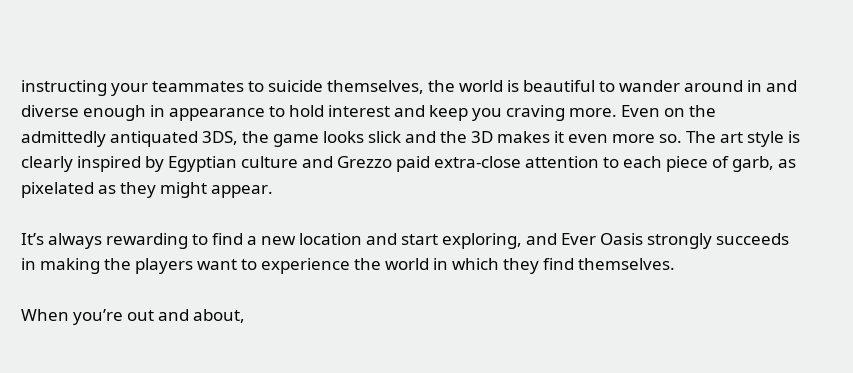instructing your teammates to suicide themselves, the world is beautiful to wander around in and diverse enough in appearance to hold interest and keep you craving more. Even on the admittedly antiquated 3DS, the game looks slick and the 3D makes it even more so. The art style is clearly inspired by Egyptian culture and Grezzo paid extra-close attention to each piece of garb, as pixelated as they might appear.

It’s always rewarding to find a new location and start exploring, and Ever Oasis strongly succeeds in making the players want to experience the world in which they find themselves.

When you’re out and about,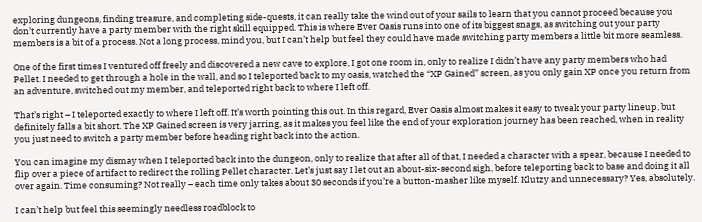exploring dungeons, finding treasure, and completing side-quests, it can really take the wind out of your sails to learn that you cannot proceed because you don’t currently have a party member with the right skill equipped. This is where Ever Oasis runs into one of its biggest snags, as switching out your party members is a bit of a process. Not a long process, mind you, but I can’t help but feel they could have made switching party members a little bit more seamless.

One of the first times I ventured off freely and discovered a new cave to explore, I got one room in, only to realize I didn’t have any party members who had Pellet. I needed to get through a hole in the wall, and so I teleported back to my oasis, watched the “XP Gained” screen, as you only gain XP once you return from an adventure, switched out my member, and teleported right back to where I left off.

That’s right – I teleported exactly to where I left off. It’s worth pointing this out. In this regard, Ever Oasis almost makes it easy to tweak your party lineup, but definitely falls a bit short. The XP Gained screen is very jarring, as it makes you feel like the end of your exploration journey has been reached, when in reality you just need to switch a party member before heading right back into the action.

You can imagine my dismay when I teleported back into the dungeon, only to realize that after all of that, I needed a character with a spear, because I needed to flip over a piece of artifact to redirect the rolling Pellet character. Let’s just say I let out an about-six-second sigh, before teleporting back to base and doing it all over again. Time consuming? Not really – each time only takes about 30 seconds if you’re a button-masher like myself. Klutzy and unnecessary? Yes, absolutely.

I can’t help but feel this seemingly needless roadblock to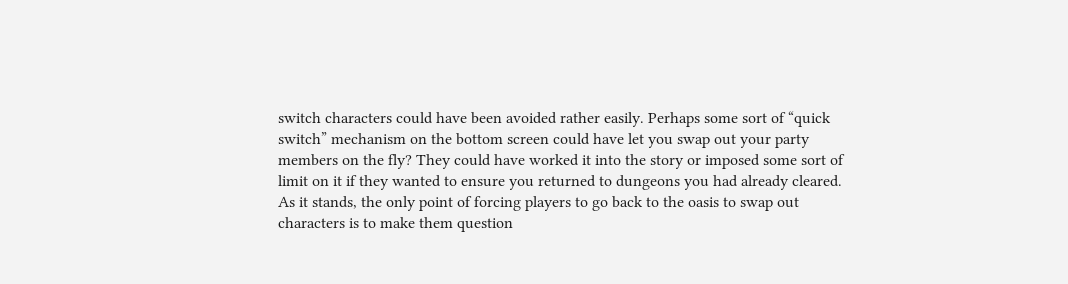switch characters could have been avoided rather easily. Perhaps some sort of “quick switch” mechanism on the bottom screen could have let you swap out your party members on the fly? They could have worked it into the story or imposed some sort of limit on it if they wanted to ensure you returned to dungeons you had already cleared. As it stands, the only point of forcing players to go back to the oasis to swap out characters is to make them question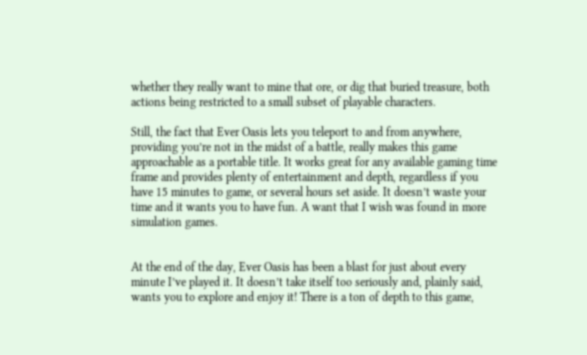whether they really want to mine that ore, or dig that buried treasure, both actions being restricted to a small subset of playable characters.

Still, the fact that Ever Oasis lets you teleport to and from anywhere, providing you’re not in the midst of a battle, really makes this game approachable as a portable title. It works great for any available gaming time frame and provides plenty of entertainment and depth, regardless if you have 15 minutes to game, or several hours set aside. It doesn’t waste your time and it wants you to have fun. A want that I wish was found in more simulation games.


At the end of the day, Ever Oasis has been a blast for just about every minute I’ve played it. It doesn’t take itself too seriously and, plainly said, wants you to explore and enjoy it! There is a ton of depth to this game,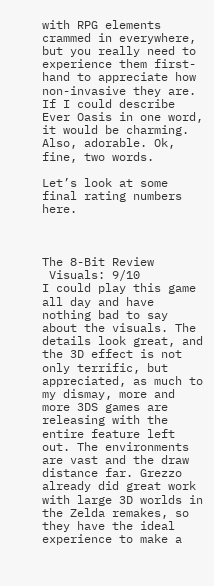with RPG elements crammed in everywhere, but you really need to experience them first-hand to appreciate how non-invasive they are. If I could describe Ever Oasis in one word, it would be charming. Also, adorable. Ok, fine, two words.

Let’s look at some final rating numbers here.



The 8-Bit Review
 Visuals: 9/10
I could play this game all day and have nothing bad to say about the visuals. The details look great, and the 3D effect is not only terrific, but appreciated, as much to my dismay, more and more 3DS games are releasing with the entire feature left out. The environments are vast and the draw distance far. Grezzo already did great work with large 3D worlds in the Zelda remakes, so they have the ideal experience to make a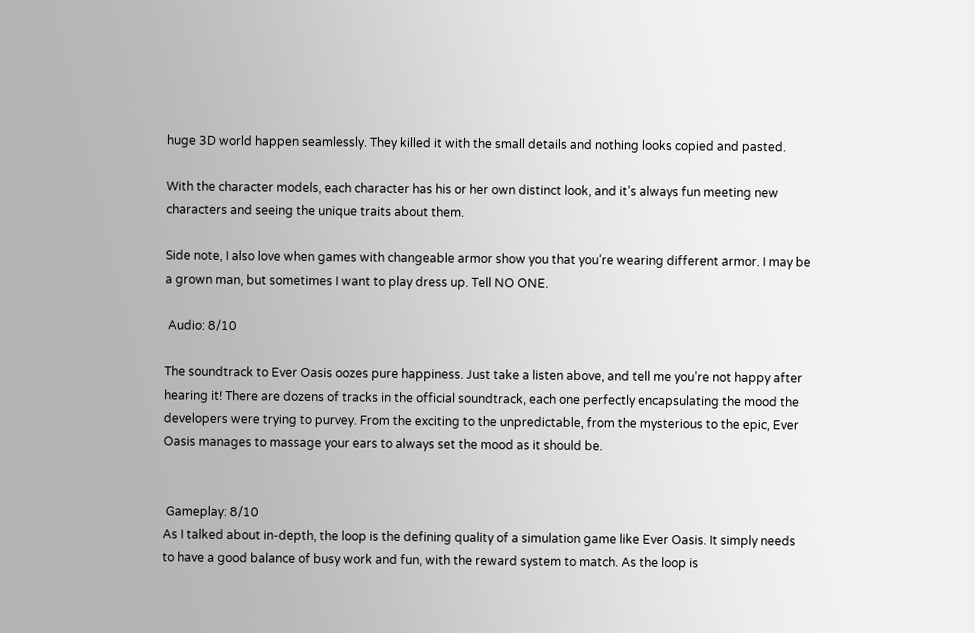huge 3D world happen seamlessly. They killed it with the small details and nothing looks copied and pasted.

With the character models, each character has his or her own distinct look, and it’s always fun meeting new characters and seeing the unique traits about them.

Side note, I also love when games with changeable armor show you that you’re wearing different armor. I may be a grown man, but sometimes I want to play dress up. Tell NO ONE.

 Audio: 8/10

The soundtrack to Ever Oasis oozes pure happiness. Just take a listen above, and tell me you’re not happy after hearing it! There are dozens of tracks in the official soundtrack, each one perfectly encapsulating the mood the developers were trying to purvey. From the exciting to the unpredictable, from the mysterious to the epic, Ever Oasis manages to massage your ears to always set the mood as it should be.


 Gameplay: 8/10
As I talked about in-depth, the loop is the defining quality of a simulation game like Ever Oasis. It simply needs to have a good balance of busy work and fun, with the reward system to match. As the loop is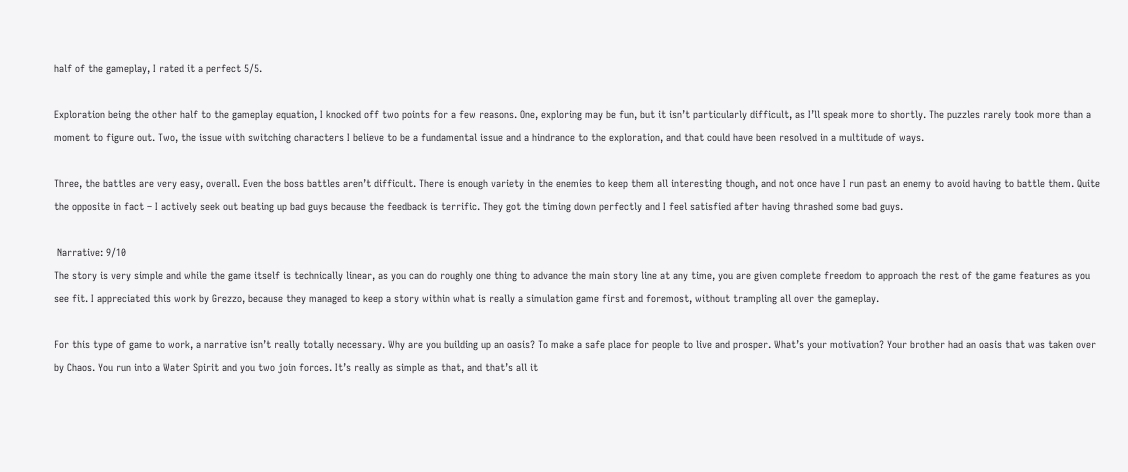half of the gameplay, I rated it a perfect 5/5.

Exploration being the other half to the gameplay equation, I knocked off two points for a few reasons. One, exploring may be fun, but it isn’t particularly difficult, as I’ll speak more to shortly. The puzzles rarely took more than a moment to figure out. Two, the issue with switching characters I believe to be a fundamental issue and a hindrance to the exploration, and that could have been resolved in a multitude of ways.

Three, the battles are very easy, overall. Even the boss battles aren’t difficult. There is enough variety in the enemies to keep them all interesting though, and not once have I run past an enemy to avoid having to battle them. Quite the opposite in fact – I actively seek out beating up bad guys because the feedback is terrific. They got the timing down perfectly and I feel satisfied after having thrashed some bad guys.

 Narrative: 9/10
The story is very simple and while the game itself is technically linear, as you can do roughly one thing to advance the main story line at any time, you are given complete freedom to approach the rest of the game features as you see fit. I appreciated this work by Grezzo, because they managed to keep a story within what is really a simulation game first and foremost, without trampling all over the gameplay.

For this type of game to work, a narrative isn’t really totally necessary. Why are you building up an oasis? To make a safe place for people to live and prosper. What’s your motivation? Your brother had an oasis that was taken over by Chaos. You run into a Water Spirit and you two join forces. It’s really as simple as that, and that’s all it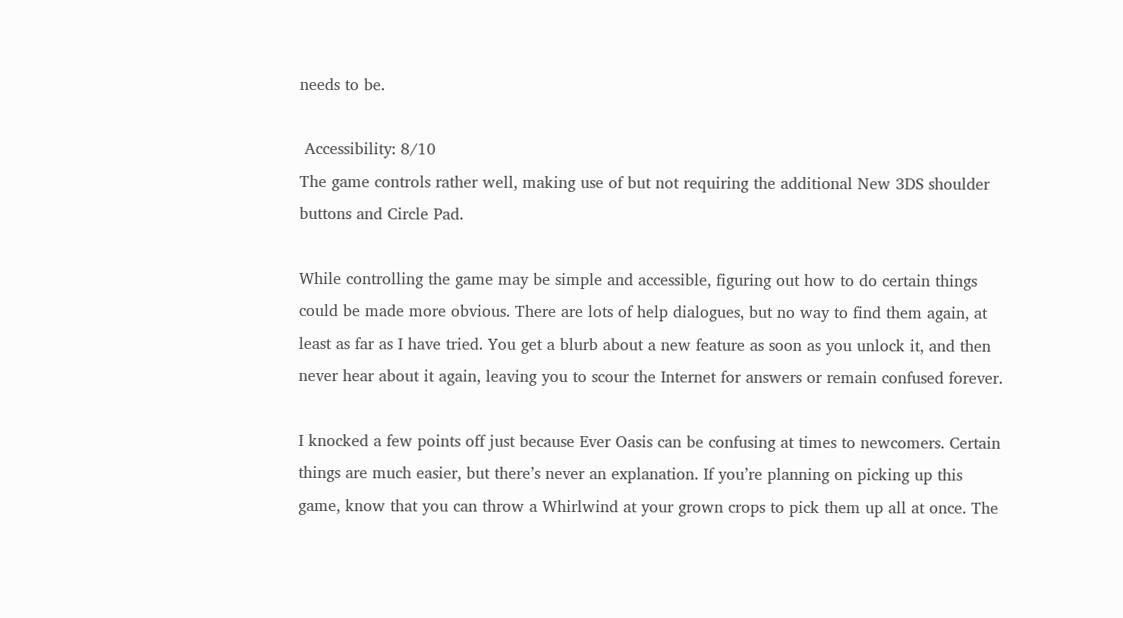needs to be.

 Accessibility: 8/10
The game controls rather well, making use of but not requiring the additional New 3DS shoulder buttons and Circle Pad.

While controlling the game may be simple and accessible, figuring out how to do certain things could be made more obvious. There are lots of help dialogues, but no way to find them again, at least as far as I have tried. You get a blurb about a new feature as soon as you unlock it, and then never hear about it again, leaving you to scour the Internet for answers or remain confused forever.

I knocked a few points off just because Ever Oasis can be confusing at times to newcomers. Certain things are much easier, but there’s never an explanation. If you’re planning on picking up this game, know that you can throw a Whirlwind at your grown crops to pick them up all at once. The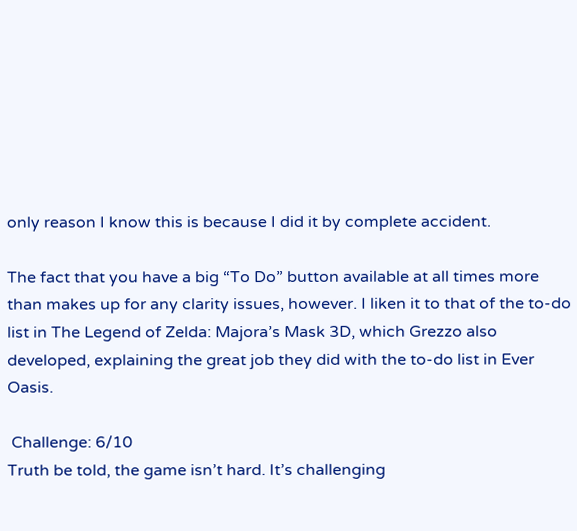only reason I know this is because I did it by complete accident.

The fact that you have a big “To Do” button available at all times more than makes up for any clarity issues, however. I liken it to that of the to-do list in The Legend of Zelda: Majora’s Mask 3D, which Grezzo also developed, explaining the great job they did with the to-do list in Ever Oasis.

 Challenge: 6/10
Truth be told, the game isn’t hard. It’s challenging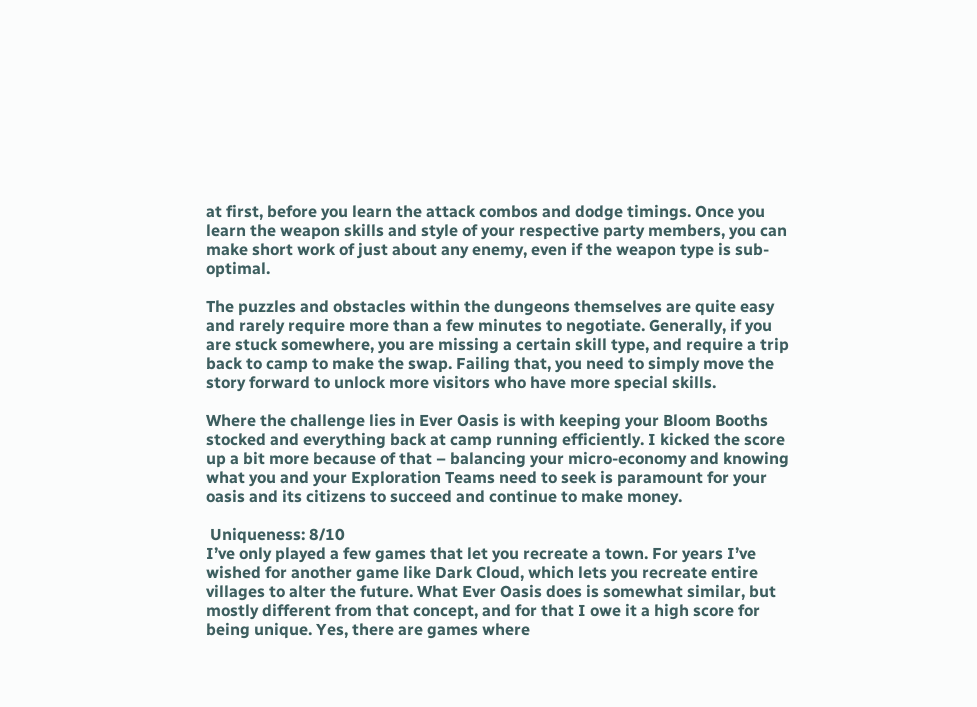at first, before you learn the attack combos and dodge timings. Once you learn the weapon skills and style of your respective party members, you can make short work of just about any enemy, even if the weapon type is sub-optimal.

The puzzles and obstacles within the dungeons themselves are quite easy and rarely require more than a few minutes to negotiate. Generally, if you are stuck somewhere, you are missing a certain skill type, and require a trip back to camp to make the swap. Failing that, you need to simply move the story forward to unlock more visitors who have more special skills.

Where the challenge lies in Ever Oasis is with keeping your Bloom Booths stocked and everything back at camp running efficiently. I kicked the score up a bit more because of that – balancing your micro-economy and knowing what you and your Exploration Teams need to seek is paramount for your oasis and its citizens to succeed and continue to make money.

 Uniqueness: 8/10
I’ve only played a few games that let you recreate a town. For years I’ve wished for another game like Dark Cloud, which lets you recreate entire villages to alter the future. What Ever Oasis does is somewhat similar, but mostly different from that concept, and for that I owe it a high score for being unique. Yes, there are games where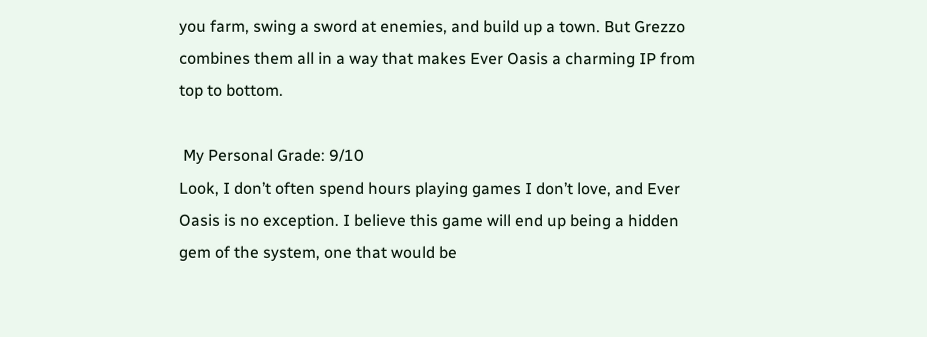you farm, swing a sword at enemies, and build up a town. But Grezzo combines them all in a way that makes Ever Oasis a charming IP from top to bottom.

 My Personal Grade: 9/10
Look, I don’t often spend hours playing games I don’t love, and Ever Oasis is no exception. I believe this game will end up being a hidden gem of the system, one that would be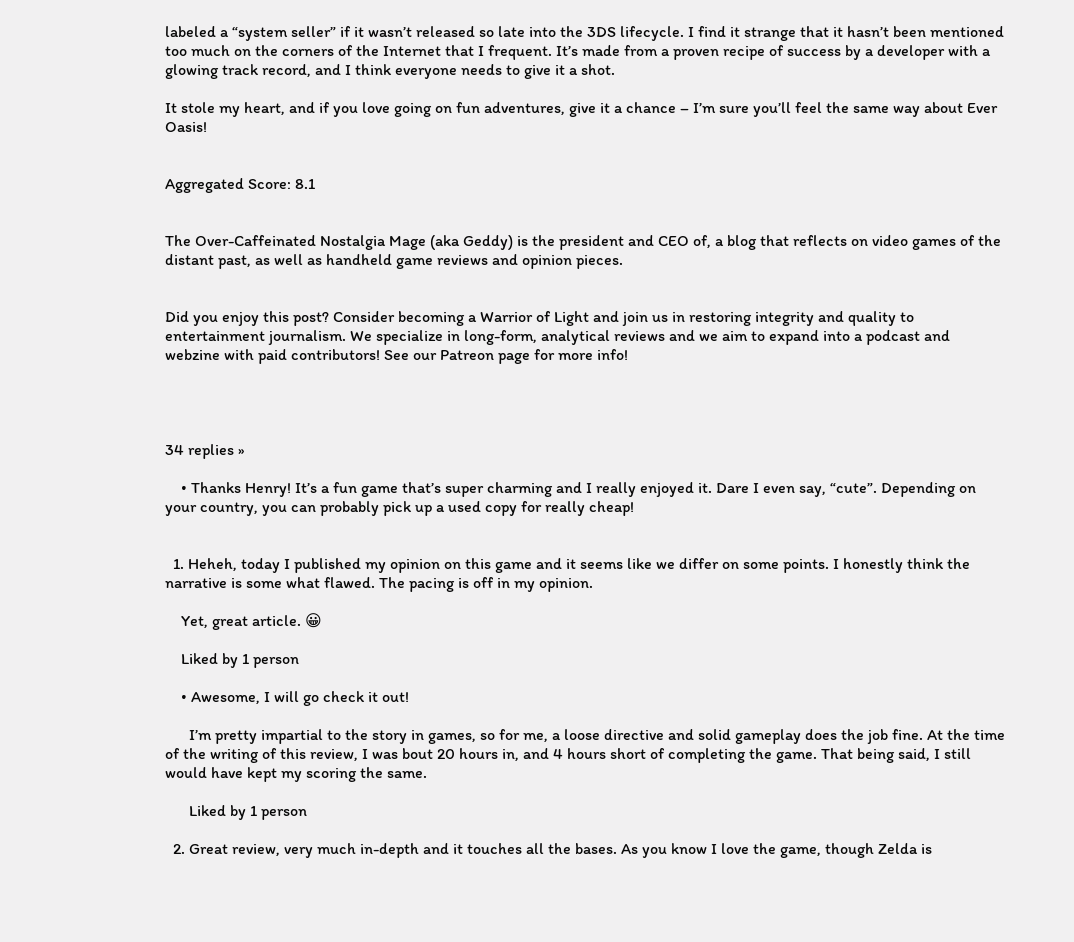labeled a “system seller” if it wasn’t released so late into the 3DS lifecycle. I find it strange that it hasn’t been mentioned too much on the corners of the Internet that I frequent. It’s made from a proven recipe of success by a developer with a glowing track record, and I think everyone needs to give it a shot.

It stole my heart, and if you love going on fun adventures, give it a chance – I’m sure you’ll feel the same way about Ever Oasis!


Aggregated Score: 8.1


The Over-Caffeinated Nostalgia Mage (aka Geddy) is the president and CEO of, a blog that reflects on video games of the distant past, as well as handheld game reviews and opinion pieces.


Did you enjoy this post? Consider becoming a Warrior of Light and join us in restoring integrity and quality to entertainment journalism. We specialize in long-form, analytical reviews and we aim to expand into a podcast and webzine with paid contributors! See our Patreon page for more info!




34 replies »

    • Thanks Henry! It’s a fun game that’s super charming and I really enjoyed it. Dare I even say, “cute”. Depending on your country, you can probably pick up a used copy for really cheap!


  1. Heheh, today I published my opinion on this game and it seems like we differ on some points. I honestly think the narrative is some what flawed. The pacing is off in my opinion.

    Yet, great article. 😀

    Liked by 1 person

    • Awesome, I will go check it out!

      I’m pretty impartial to the story in games, so for me, a loose directive and solid gameplay does the job fine. At the time of the writing of this review, I was bout 20 hours in, and 4 hours short of completing the game. That being said, I still would have kept my scoring the same.

      Liked by 1 person

  2. Great review, very much in-depth and it touches all the bases. As you know I love the game, though Zelda is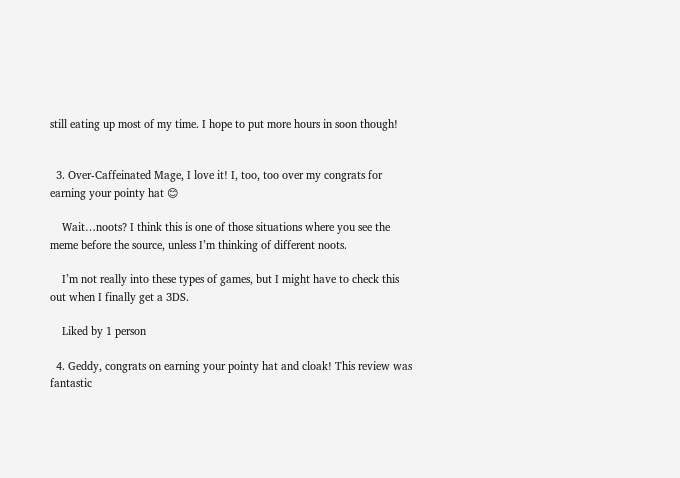still eating up most of my time. I hope to put more hours in soon though!


  3. Over-Caffeinated Mage, I love it! I, too, too over my congrats for earning your pointy hat 😊

    Wait…noots? I think this is one of those situations where you see the meme before the source, unless I’m thinking of different noots.

    I’m not really into these types of games, but I might have to check this out when I finally get a 3DS.

    Liked by 1 person

  4. Geddy, congrats on earning your pointy hat and cloak! This review was fantastic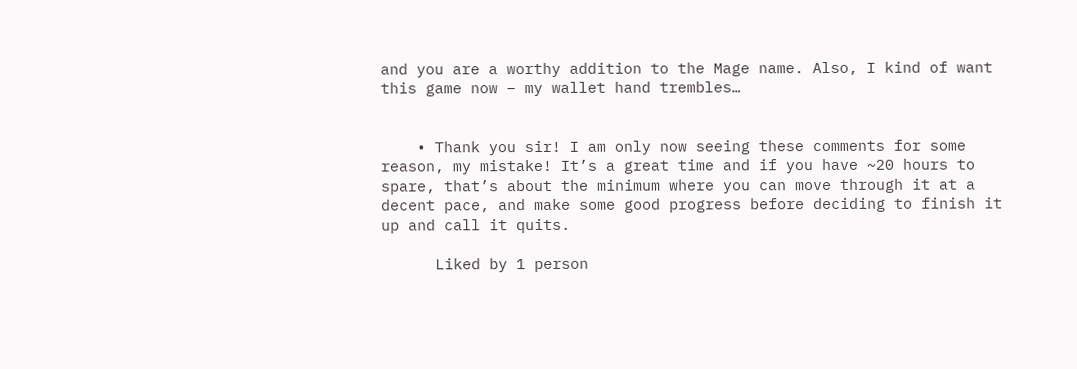and you are a worthy addition to the Mage name. Also, I kind of want this game now – my wallet hand trembles…


    • Thank you sir! I am only now seeing these comments for some reason, my mistake! It’s a great time and if you have ~20 hours to spare, that’s about the minimum where you can move through it at a decent pace, and make some good progress before deciding to finish it up and call it quits.

      Liked by 1 person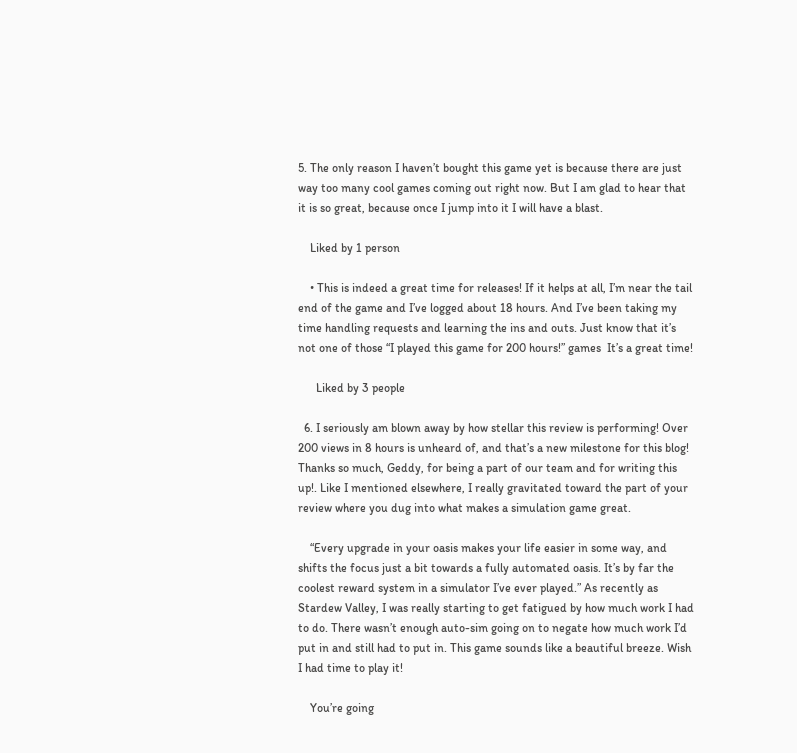5. The only reason I haven’t bought this game yet is because there are just way too many cool games coming out right now. But I am glad to hear that it is so great, because once I jump into it I will have a blast.

    Liked by 1 person

    • This is indeed a great time for releases! If it helps at all, I’m near the tail end of the game and I’ve logged about 18 hours. And I’ve been taking my time handling requests and learning the ins and outs. Just know that it’s not one of those “I played this game for 200 hours!” games  It’s a great time!

      Liked by 3 people

  6. I seriously am blown away by how stellar this review is performing! Over 200 views in 8 hours is unheard of, and that’s a new milestone for this blog! Thanks so much, Geddy, for being a part of our team and for writing this up!. Like I mentioned elsewhere, I really gravitated toward the part of your review where you dug into what makes a simulation game great.

    “Every upgrade in your oasis makes your life easier in some way, and shifts the focus just a bit towards a fully automated oasis. It’s by far the coolest reward system in a simulator I’ve ever played.” As recently as Stardew Valley, I was really starting to get fatigued by how much work I had to do. There wasn’t enough auto-sim going on to negate how much work I’d put in and still had to put in. This game sounds like a beautiful breeze. Wish I had time to play it!

    You’re going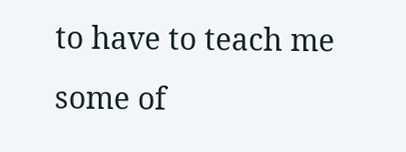to have to teach me some of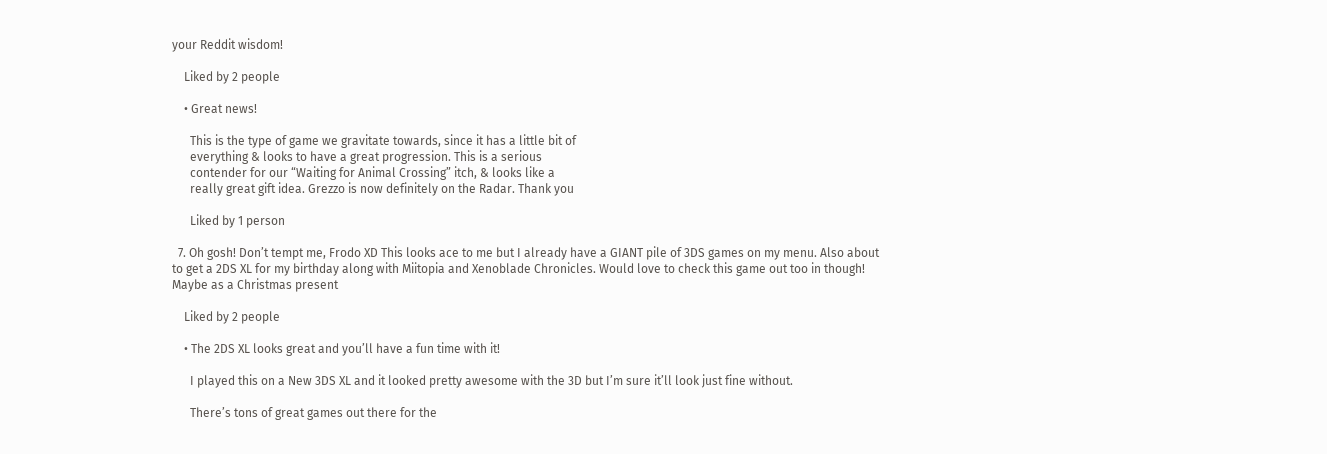your Reddit wisdom!

    Liked by 2 people

    • Great news!

      This is the type of game we gravitate towards, since it has a little bit of
      everything & looks to have a great progression. This is a serious
      contender for our “Waiting for Animal Crossing” itch, & looks like a
      really great gift idea. Grezzo is now definitely on the Radar. Thank you

      Liked by 1 person

  7. Oh gosh! Don’t tempt me, Frodo XD This looks ace to me but I already have a GIANT pile of 3DS games on my menu. Also about to get a 2DS XL for my birthday along with Miitopia and Xenoblade Chronicles. Would love to check this game out too in though! Maybe as a Christmas present

    Liked by 2 people

    • The 2DS XL looks great and you’ll have a fun time with it!

      I played this on a New 3DS XL and it looked pretty awesome with the 3D but I’m sure it’ll look just fine without.

      There’s tons of great games out there for the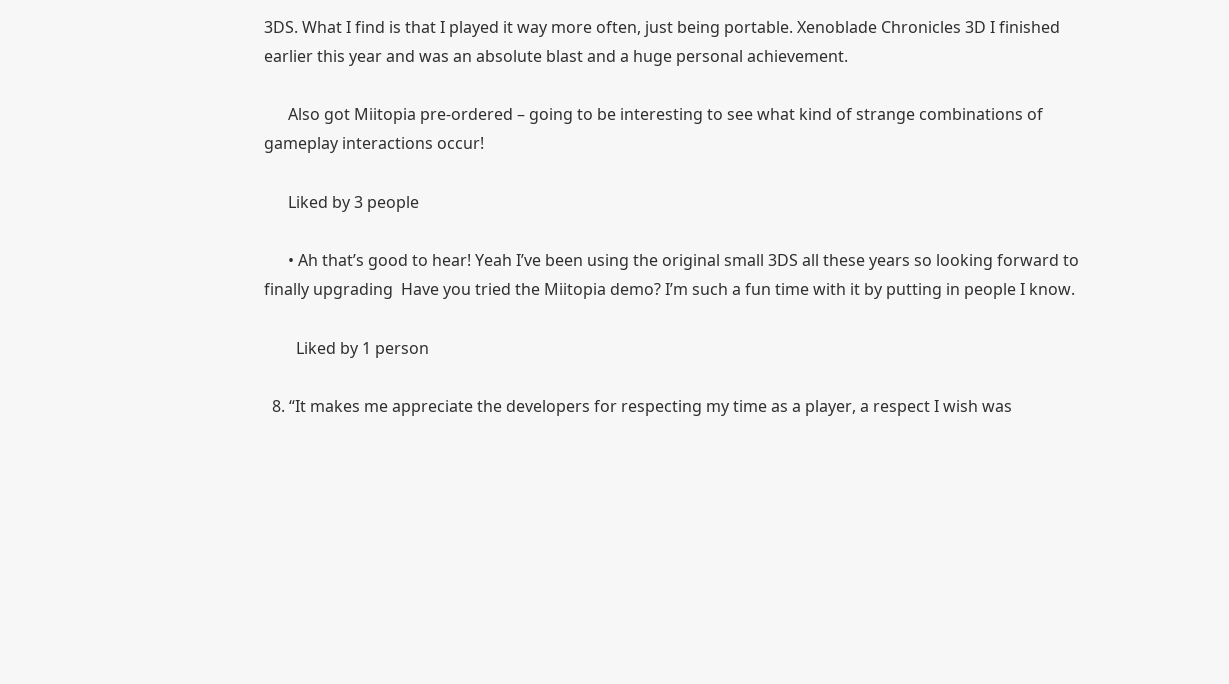3DS. What I find is that I played it way more often, just being portable. Xenoblade Chronicles 3D I finished earlier this year and was an absolute blast and a huge personal achievement.

      Also got Miitopia pre-ordered – going to be interesting to see what kind of strange combinations of gameplay interactions occur!

      Liked by 3 people

      • Ah that’s good to hear! Yeah I’ve been using the original small 3DS all these years so looking forward to finally upgrading  Have you tried the Miitopia demo? I’m such a fun time with it by putting in people I know.

        Liked by 1 person

  8. “It makes me appreciate the developers for respecting my time as a player, a respect I wish was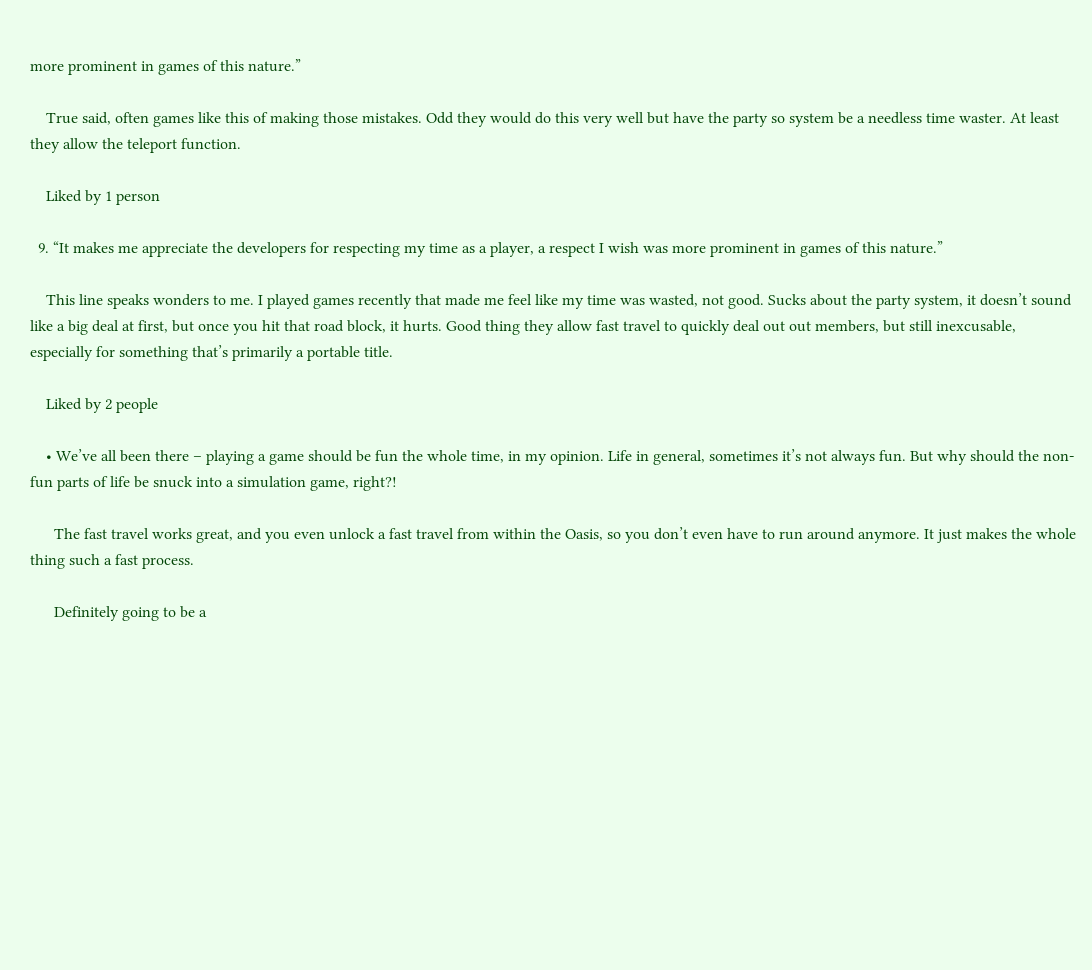more prominent in games of this nature.”

    True said, often games like this of making those mistakes. Odd they would do this very well but have the party so system be a needless time waster. At least they allow the teleport function.

    Liked by 1 person

  9. “It makes me appreciate the developers for respecting my time as a player, a respect I wish was more prominent in games of this nature.”

    This line speaks wonders to me. I played games recently that made me feel like my time was wasted, not good. Sucks about the party system, it doesn’t sound like a big deal at first, but once you hit that road block, it hurts. Good thing they allow fast travel to quickly deal out out members, but still inexcusable, especially for something that’s primarily a portable title.

    Liked by 2 people

    • We’ve all been there – playing a game should be fun the whole time, in my opinion. Life in general, sometimes it’s not always fun. But why should the non-fun parts of life be snuck into a simulation game, right?!

      The fast travel works great, and you even unlock a fast travel from within the Oasis, so you don’t even have to run around anymore. It just makes the whole thing such a fast process.

      Definitely going to be a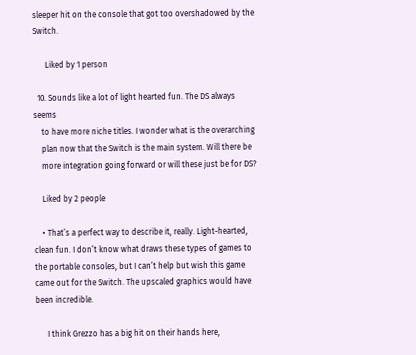sleeper hit on the console that got too overshadowed by the Switch.

      Liked by 1 person

  10. Sounds like a lot of light hearted fun. The DS always seems
    to have more niche titles. I wonder what is the overarching
    plan now that the Switch is the main system. Will there be
    more integration going forward or will these just be for DS?

    Liked by 2 people

    • That’s a perfect way to describe it, really. Light-hearted, clean fun. I don’t know what draws these types of games to the portable consoles, but I can’t help but wish this game came out for the Switch. The upscaled graphics would have been incredible.

      I think Grezzo has a big hit on their hands here,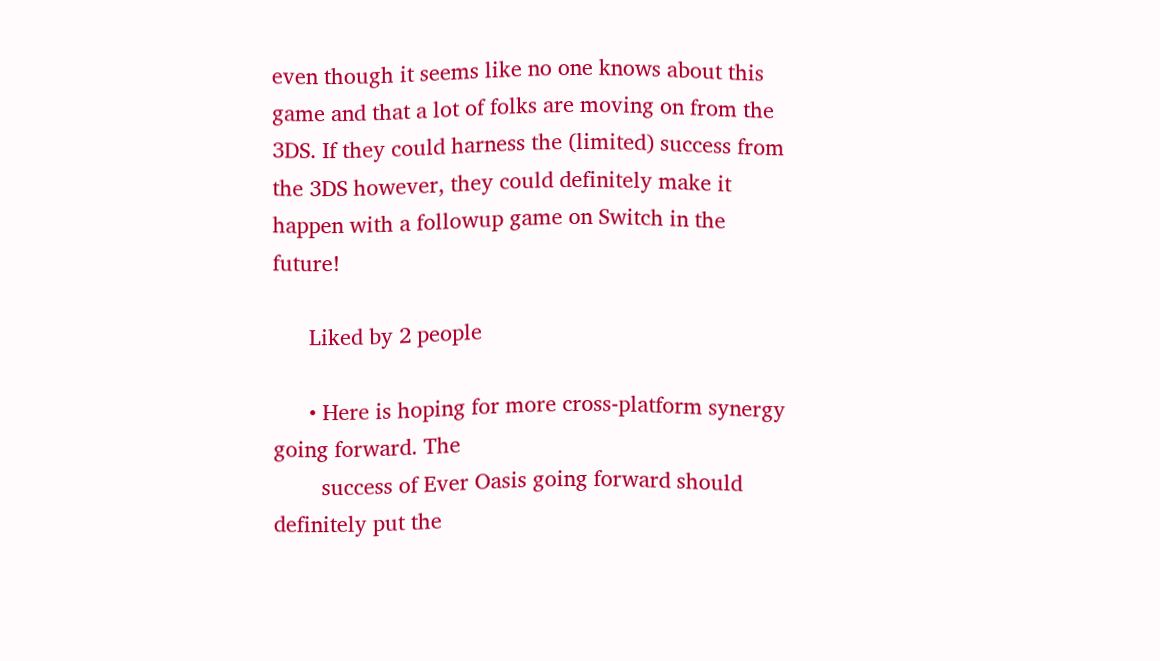even though it seems like no one knows about this game and that a lot of folks are moving on from the 3DS. If they could harness the (limited) success from the 3DS however, they could definitely make it happen with a followup game on Switch in the future!

      Liked by 2 people

      • Here is hoping for more cross-platform synergy going forward. The
        success of Ever Oasis going forward should definitely put the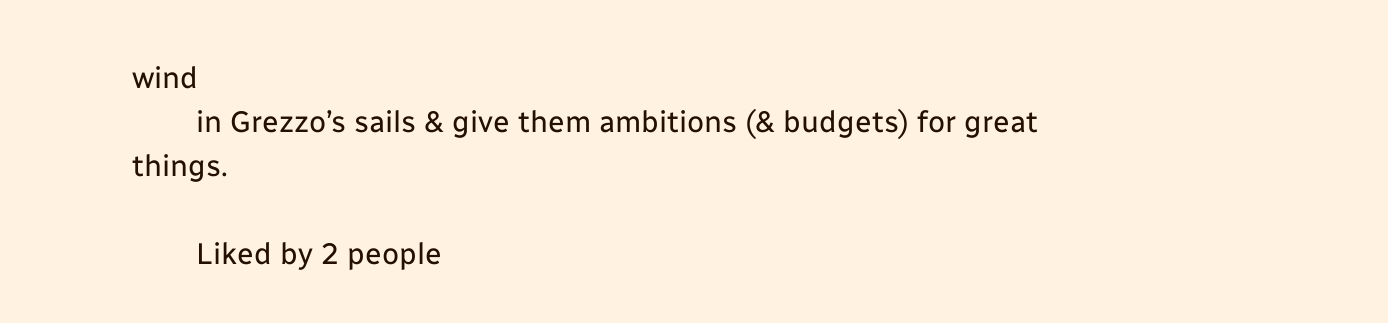wind
        in Grezzo’s sails & give them ambitions (& budgets) for great things.

        Liked by 2 people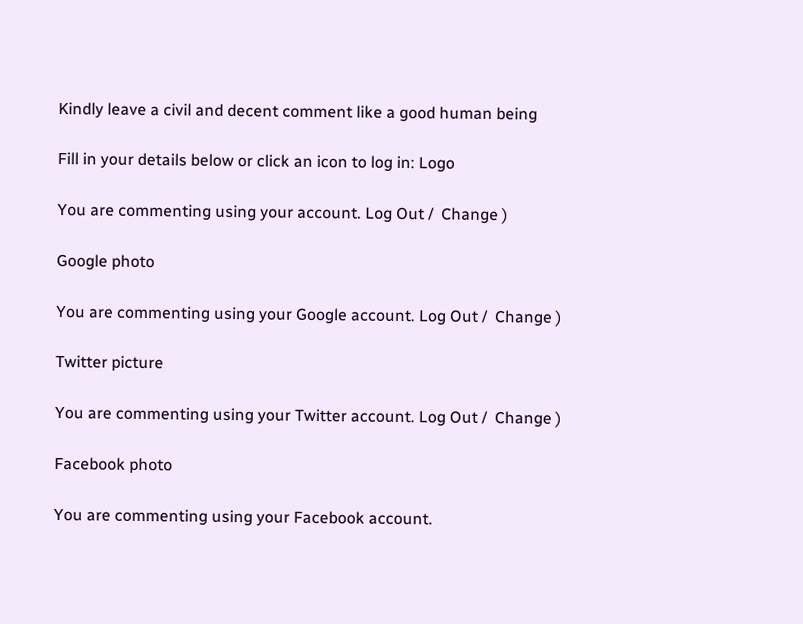Kindly leave a civil and decent comment like a good human being

Fill in your details below or click an icon to log in: Logo

You are commenting using your account. Log Out /  Change )

Google photo

You are commenting using your Google account. Log Out /  Change )

Twitter picture

You are commenting using your Twitter account. Log Out /  Change )

Facebook photo

You are commenting using your Facebook account.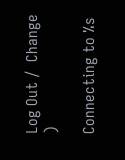Log Out /  Change )

Connecting to %s